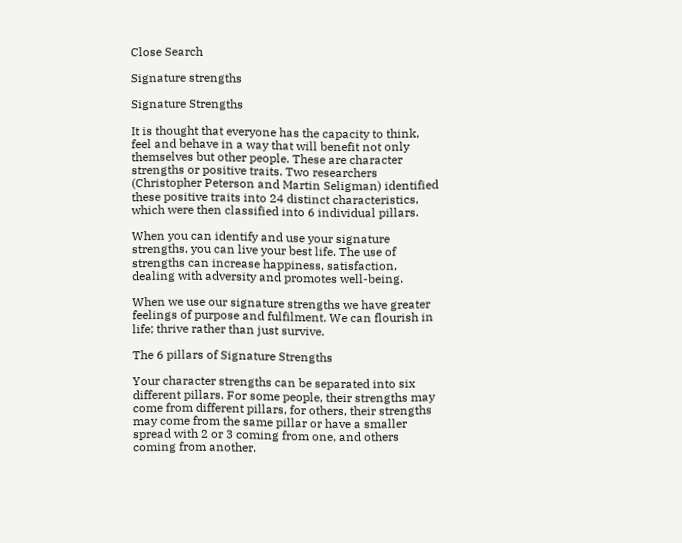Close Search

Signature strengths

Signature Strengths

It is thought that everyone has the capacity to think, feel and behave in a way that will benefit not only themselves but other people. These are character strengths or positive traits. Two researchers (Christopher Peterson and Martin Seligman) identified these positive traits into 24 distinct characteristics, which were then classified into 6 individual pillars.

When you can identify and use your signature strengths, you can live your best life. The use of strengths can increase happiness, satisfaction, dealing with adversity and promotes well-being.

When we use our signature strengths we have greater feelings of purpose and fulfilment. We can flourish in life; thrive rather than just survive.

The 6 pillars of Signature Strengths

Your character strengths can be separated into six different pillars. For some people, their strengths may come from different pillars, for others, their strengths may come from the same pillar or have a smaller spread with 2 or 3 coming from one, and others coming from another.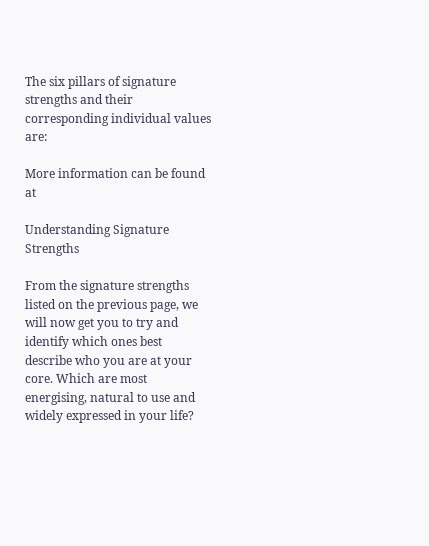The six pillars of signature strengths and their corresponding individual values are:

More information can be found at

Understanding Signature Strengths

From the signature strengths listed on the previous page, we will now get you to try and identify which ones best describe who you are at your core. Which are most energising, natural to use and widely expressed in your life?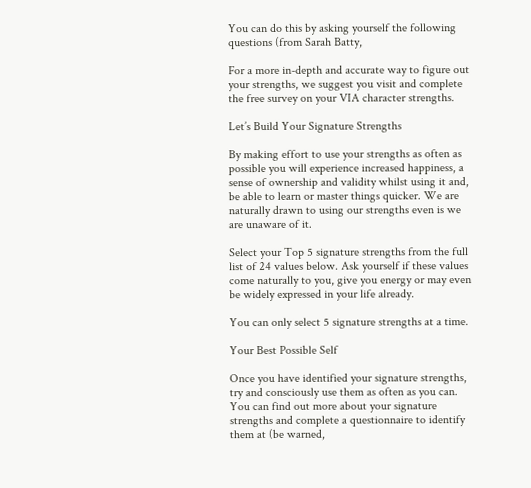You can do this by asking yourself the following questions (from Sarah Batty,

For a more in-depth and accurate way to figure out your strengths, we suggest you visit and complete the free survey on your VIA character strengths.

Let’s Build Your Signature Strengths

By making effort to use your strengths as often as possible you will experience increased happiness, a sense of ownership and validity whilst using it and, be able to learn or master things quicker. We are naturally drawn to using our strengths even is we are unaware of it.

Select your Top 5 signature strengths from the full list of 24 values below. Ask yourself if these values come naturally to you, give you energy or may even be widely expressed in your life already.

You can only select 5 signature strengths at a time.

Your Best Possible Self

Once you have identified your signature strengths, try and consciously use them as often as you can. You can find out more about your signature strengths and complete a questionnaire to identify them at (be warned,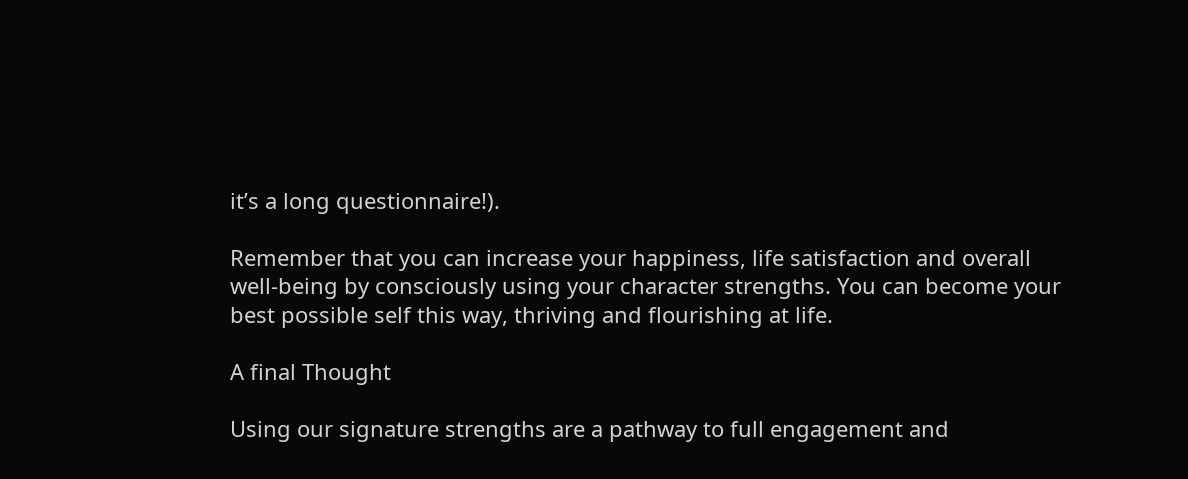it’s a long questionnaire!).

Remember that you can increase your happiness, life satisfaction and overall well-being by consciously using your character strengths. You can become your best possible self this way, thriving and flourishing at life.

A final Thought

Using our signature strengths are a pathway to full engagement and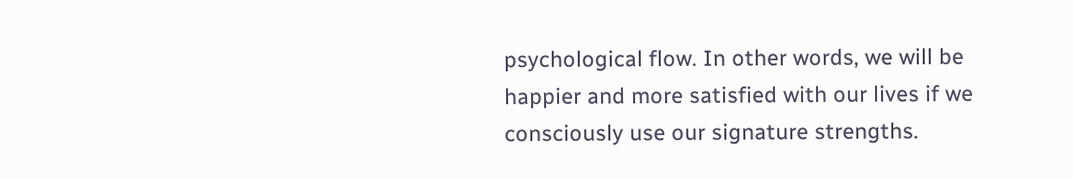psychological flow. In other words, we will be happier and more satisfied with our lives if we consciously use our signature strengths.